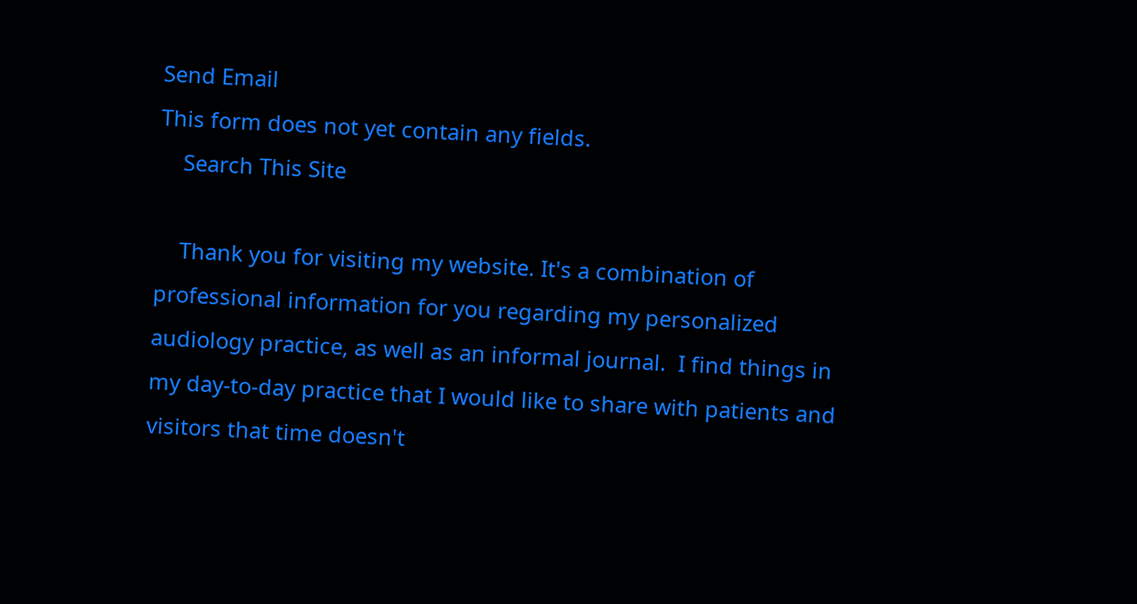Send Email
This form does not yet contain any fields.
    Search This Site

    Thank you for visiting my website. It's a combination of professional information for you regarding my personalized audiology practice, as well as an informal journal.  I find things in my day-to-day practice that I would like to share with patients and visitors that time doesn't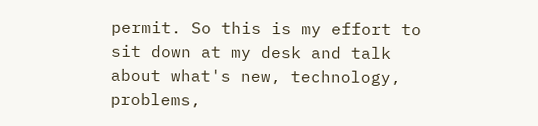permit. So this is my effort to sit down at my desk and talk about what's new, technology, problems,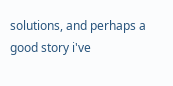solutions, and perhaps a good story i've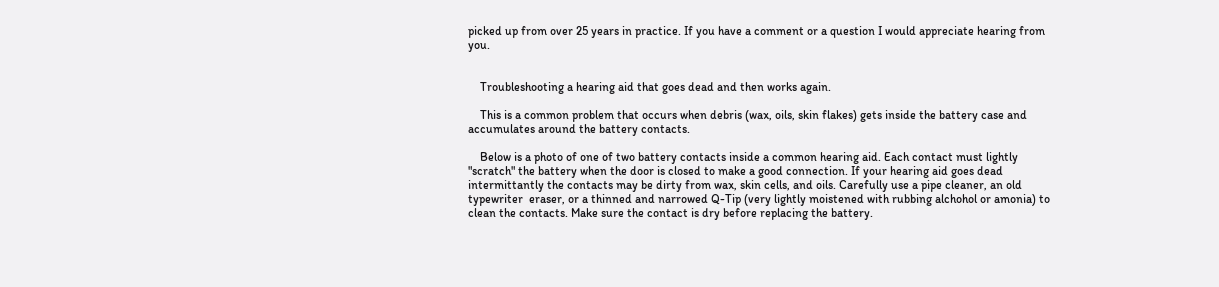picked up from over 25 years in practice. If you have a comment or a question I would appreciate hearing from you.


    Troubleshooting a hearing aid that goes dead and then works again.

    This is a common problem that occurs when debris (wax, oils, skin flakes) gets inside the battery case and accumulates around the battery contacts.

    Below is a photo of one of two battery contacts inside a common hearing aid. Each contact must lightly "scratch" the battery when the door is closed to make a good connection. If your hearing aid goes dead intermittantly the contacts may be dirty from wax, skin cells, and oils. Carefully use a pipe cleaner, an old typewriter  eraser, or a thinned and narrowed Q-Tip (very lightly moistened with rubbing alchohol or amonia) to clean the contacts. Make sure the contact is dry before replacing the battery.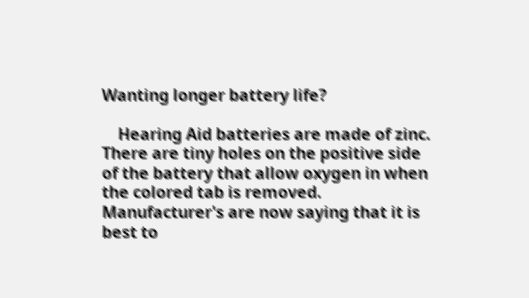Wanting longer battery life?

    Hearing Aid batteries are made of zinc. There are tiny holes on the positive side of the battery that allow oxygen in when the colored tab is removed. Manufacturer's are now saying that it is best to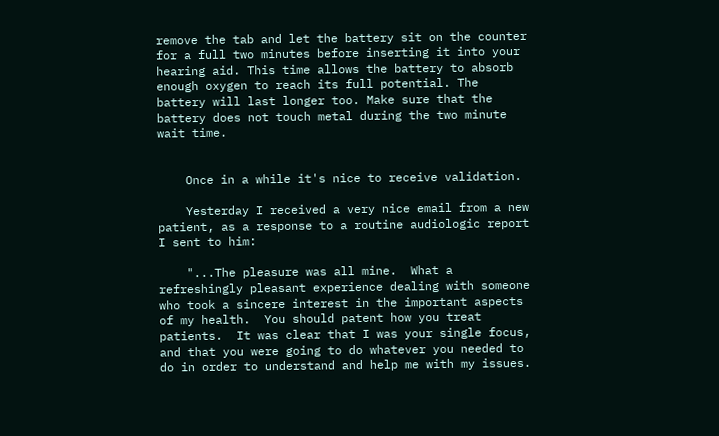remove the tab and let the battery sit on the counter for a full two minutes before inserting it into your hearing aid. This time allows the battery to absorb enough oxygen to reach its full potential. The battery will last longer too. Make sure that the battery does not touch metal during the two minute wait time.


    Once in a while it's nice to receive validation.

    Yesterday I received a very nice email from a new patient, as a response to a routine audiologic report I sent to him:

    "...The pleasure was all mine.  What a refreshingly pleasant experience dealing with someone who took a sincere interest in the important aspects of my health.  You should patent how you treat patients.  It was clear that I was your single focus, and that you were going to do whatever you needed to do in order to understand and help me with my issues.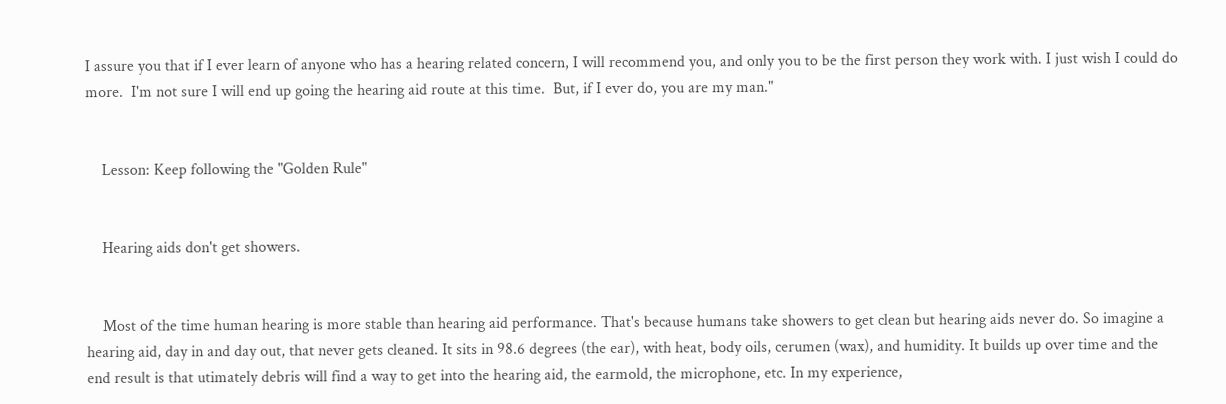I assure you that if I ever learn of anyone who has a hearing related concern, I will recommend you, and only you to be the first person they work with. I just wish I could do more.  I'm not sure I will end up going the hearing aid route at this time.  But, if I ever do, you are my man."


    Lesson: Keep following the "Golden Rule"


    Hearing aids don't get showers.


    Most of the time human hearing is more stable than hearing aid performance. That's because humans take showers to get clean but hearing aids never do. So imagine a hearing aid, day in and day out, that never gets cleaned. It sits in 98.6 degrees (the ear), with heat, body oils, cerumen (wax), and humidity. It builds up over time and the end result is that utimately debris will find a way to get into the hearing aid, the earmold, the microphone, etc. In my experience,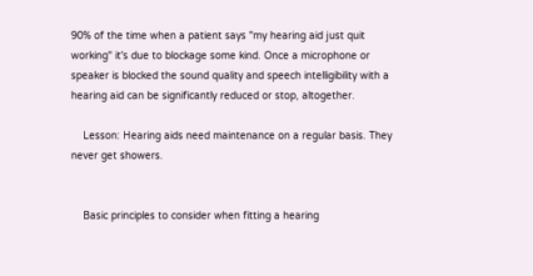90% of the time when a patient says "my hearing aid just quit working" it's due to blockage some kind. Once a microphone or speaker is blocked the sound quality and speech intelligibility with a hearing aid can be significantly reduced or stop, altogether.

    Lesson: Hearing aids need maintenance on a regular basis. They never get showers.


    Basic principles to consider when fitting a hearing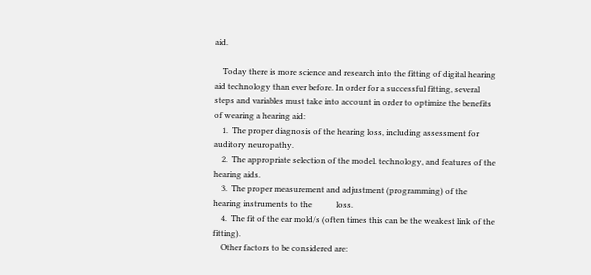aid.

    Today there is more science and research into the fitting of digital hearing aid technology than ever before. In order for a successful fitting, several steps and variables must take into account in order to optimize the benefits of wearing a hearing aid:
    1.  The proper diagnosis of the hearing loss, including assessment for auditory neuropathy.
    2.  The appropriate selection of the model. technology, and features of the hearing aids.
    3.  The proper measurement and adjustment (programming) of the hearing instruments to the            loss.
    4.  The fit of the ear mold/s (often times this can be the weakest link of the fitting).
    Other factors to be considered are: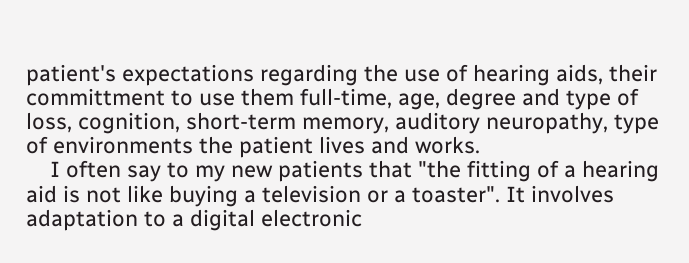patient's expectations regarding the use of hearing aids, their committment to use them full-time, age, degree and type of loss, cognition, short-term memory, auditory neuropathy, type of environments the patient lives and works.
    I often say to my new patients that "the fitting of a hearing aid is not like buying a television or a toaster". It involves adaptation to a digital electronic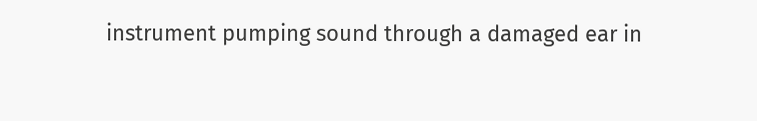instrument pumping sound through a damaged ear in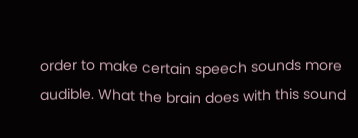order to make certain speech sounds more audible. What the brain does with this sound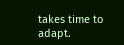takes time to adapt.